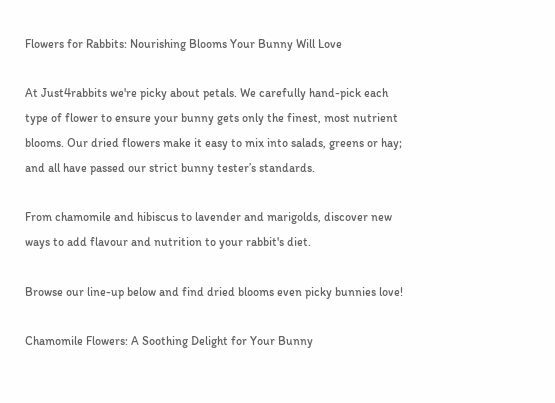Flowers for Rabbits: Nourishing Blooms Your Bunny Will Love

At Just4rabbits we're picky about petals. We carefully hand-pick each type of flower to ensure your bunny gets only the finest, most nutrient blooms. Our dried flowers make it easy to mix into salads, greens or hay; and all have passed our strict bunny tester’s standards.

From chamomile and hibiscus to lavender and marigolds, discover new ways to add flavour and nutrition to your rabbit's diet.

Browse our line-up below and find dried blooms even picky bunnies love!

Chamomile Flowers: A Soothing Delight for Your Bunny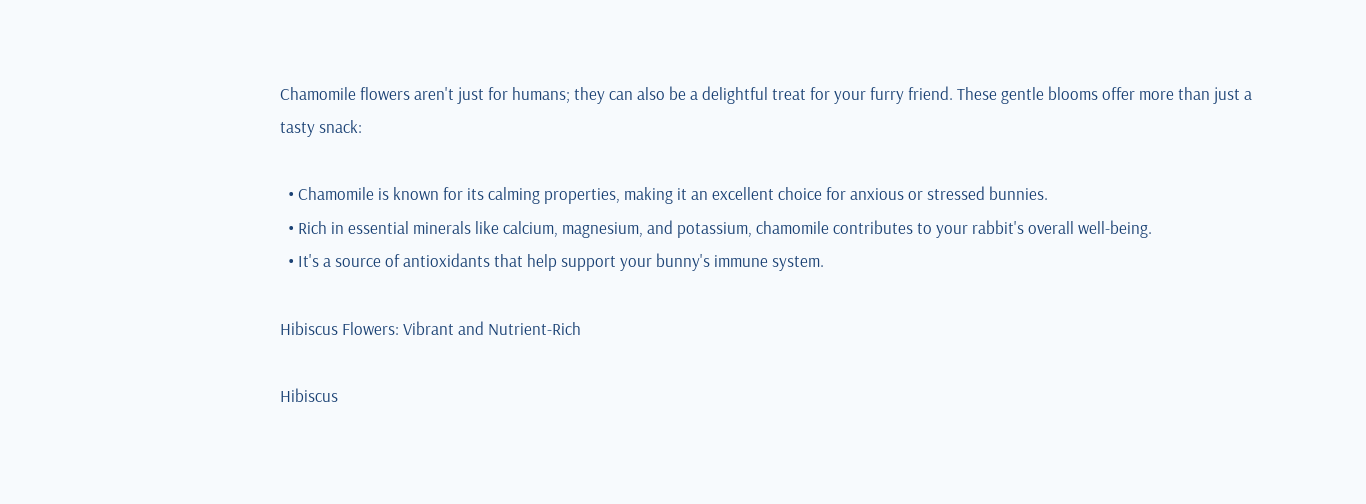Chamomile flowers aren't just for humans; they can also be a delightful treat for your furry friend. These gentle blooms offer more than just a tasty snack:

  • Chamomile is known for its calming properties, making it an excellent choice for anxious or stressed bunnies.
  • Rich in essential minerals like calcium, magnesium, and potassium, chamomile contributes to your rabbit's overall well-being.
  • It's a source of antioxidants that help support your bunny's immune system.

Hibiscus Flowers: Vibrant and Nutrient-Rich

Hibiscus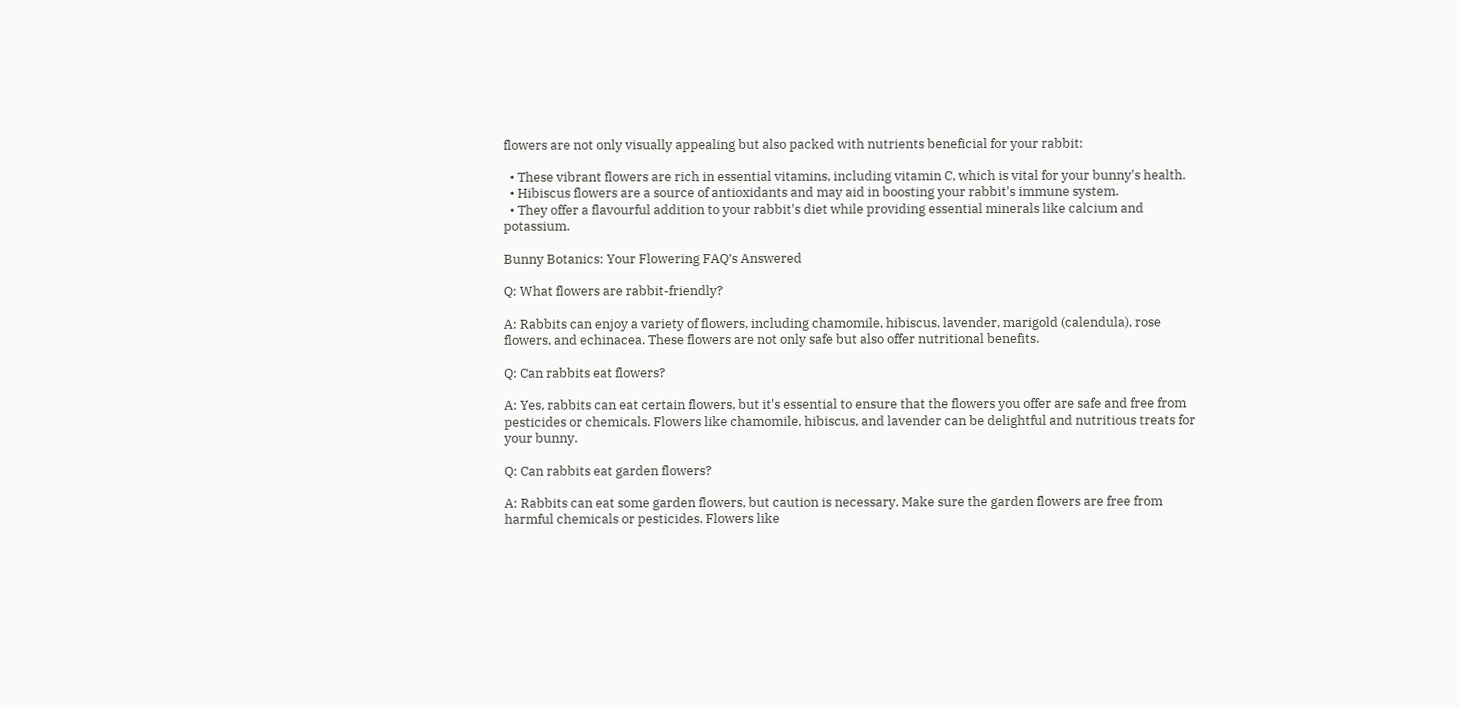flowers are not only visually appealing but also packed with nutrients beneficial for your rabbit:

  • These vibrant flowers are rich in essential vitamins, including vitamin C, which is vital for your bunny's health.
  • Hibiscus flowers are a source of antioxidants and may aid in boosting your rabbit's immune system.
  • They offer a flavourful addition to your rabbit's diet while providing essential minerals like calcium and potassium.

Bunny Botanics: Your Flowering FAQ’s Answered

Q: What flowers are rabbit-friendly?

A: Rabbits can enjoy a variety of flowers, including chamomile, hibiscus, lavender, marigold (calendula), rose flowers, and echinacea. These flowers are not only safe but also offer nutritional benefits.

Q: Can rabbits eat flowers?

A: Yes, rabbits can eat certain flowers, but it's essential to ensure that the flowers you offer are safe and free from pesticides or chemicals. Flowers like chamomile, hibiscus, and lavender can be delightful and nutritious treats for your bunny.

Q: Can rabbits eat garden flowers?

A: Rabbits can eat some garden flowers, but caution is necessary. Make sure the garden flowers are free from harmful chemicals or pesticides. Flowers like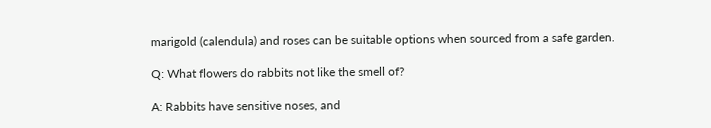marigold (calendula) and roses can be suitable options when sourced from a safe garden.

Q: What flowers do rabbits not like the smell of?

A: Rabbits have sensitive noses, and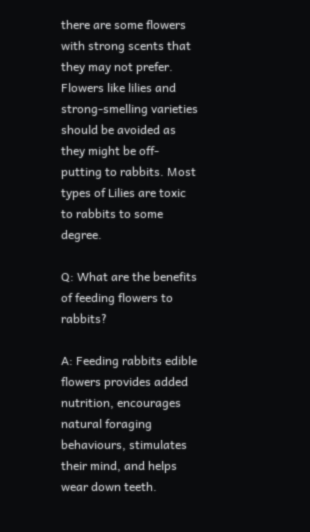there are some flowers with strong scents that they may not prefer. Flowers like lilies and strong-smelling varieties should be avoided as they might be off-putting to rabbits. Most types of Lilies are toxic to rabbits to some degree.

Q: What are the benefits of feeding flowers to rabbits?

A: Feeding rabbits edible flowers provides added nutrition, encourages natural foraging behaviours, stimulates their mind, and helps wear down teeth.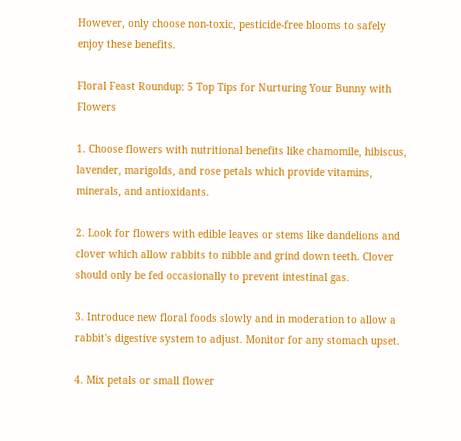However, only choose non-toxic, pesticide-free blooms to safely enjoy these benefits.

Floral Feast Roundup: 5 Top Tips for Nurturing Your Bunny with Flowers

1. Choose flowers with nutritional benefits like chamomile, hibiscus, lavender, marigolds, and rose petals which provide vitamins, minerals, and antioxidants.

2. Look for flowers with edible leaves or stems like dandelions and clover which allow rabbits to nibble and grind down teeth. Clover should only be fed occasionally to prevent intestinal gas.

3. Introduce new floral foods slowly and in moderation to allow a rabbit's digestive system to adjust. Monitor for any stomach upset.

4. Mix petals or small flower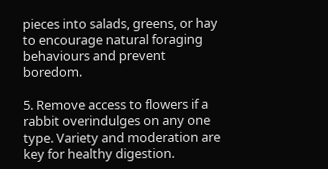pieces into salads, greens, or hay to encourage natural foraging behaviours and prevent boredom.

5. Remove access to flowers if a rabbit overindulges on any one type. Variety and moderation are key for healthy digestion.